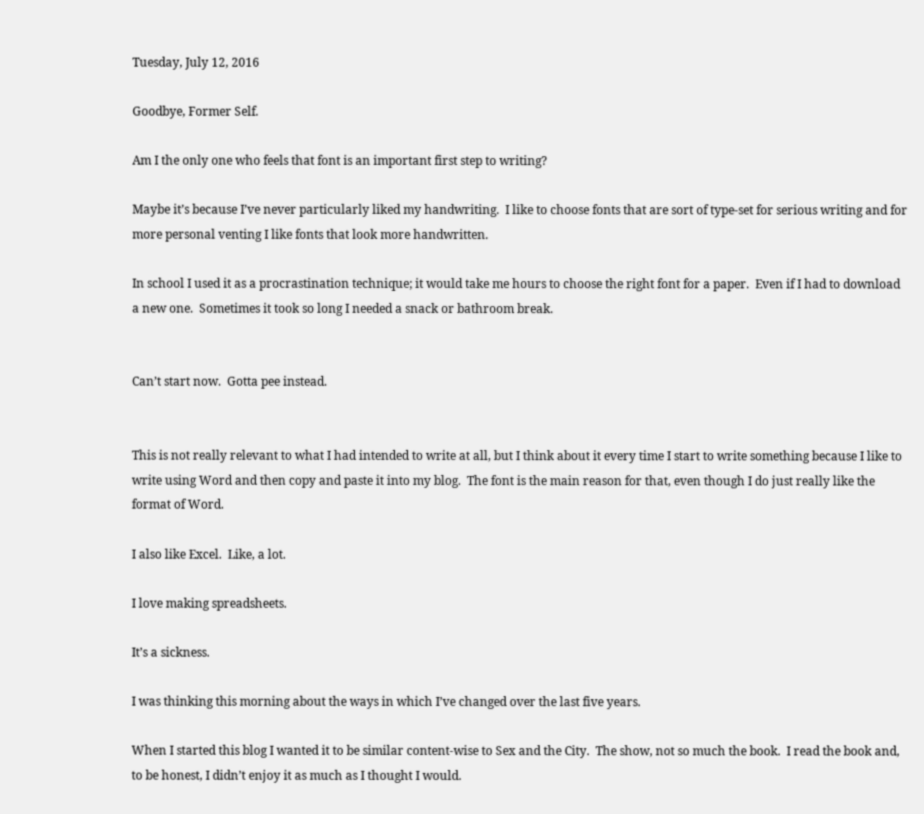Tuesday, July 12, 2016

Goodbye, Former Self.

Am I the only one who feels that font is an important first step to writing?

Maybe it’s because I’ve never particularly liked my handwriting.  I like to choose fonts that are sort of type-set for serious writing and for more personal venting I like fonts that look more handwritten.

In school I used it as a procrastination technique; it would take me hours to choose the right font for a paper.  Even if I had to download a new one.  Sometimes it took so long I needed a snack or bathroom break.


Can’t start now.  Gotta pee instead.


This is not really relevant to what I had intended to write at all, but I think about it every time I start to write something because I like to write using Word and then copy and paste it into my blog.  The font is the main reason for that, even though I do just really like the format of Word.

I also like Excel.  Like, a lot.

I love making spreadsheets.

It’s a sickness.

I was thinking this morning about the ways in which I’ve changed over the last five years.

When I started this blog I wanted it to be similar content-wise to Sex and the City.  The show, not so much the book.  I read the book and, to be honest, I didn’t enjoy it as much as I thought I would.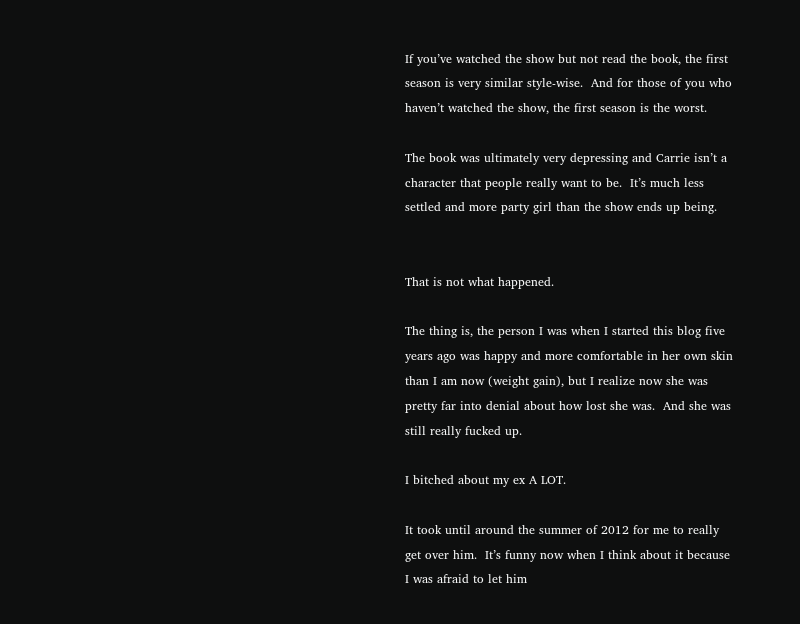If you’ve watched the show but not read the book, the first season is very similar style-wise.  And for those of you who haven’t watched the show, the first season is the worst.

The book was ultimately very depressing and Carrie isn’t a character that people really want to be.  It’s much less settled and more party girl than the show ends up being.


That is not what happened.

The thing is, the person I was when I started this blog five years ago was happy and more comfortable in her own skin than I am now (weight gain), but I realize now she was pretty far into denial about how lost she was.  And she was still really fucked up.

I bitched about my ex A LOT.

It took until around the summer of 2012 for me to really get over him.  It’s funny now when I think about it because I was afraid to let him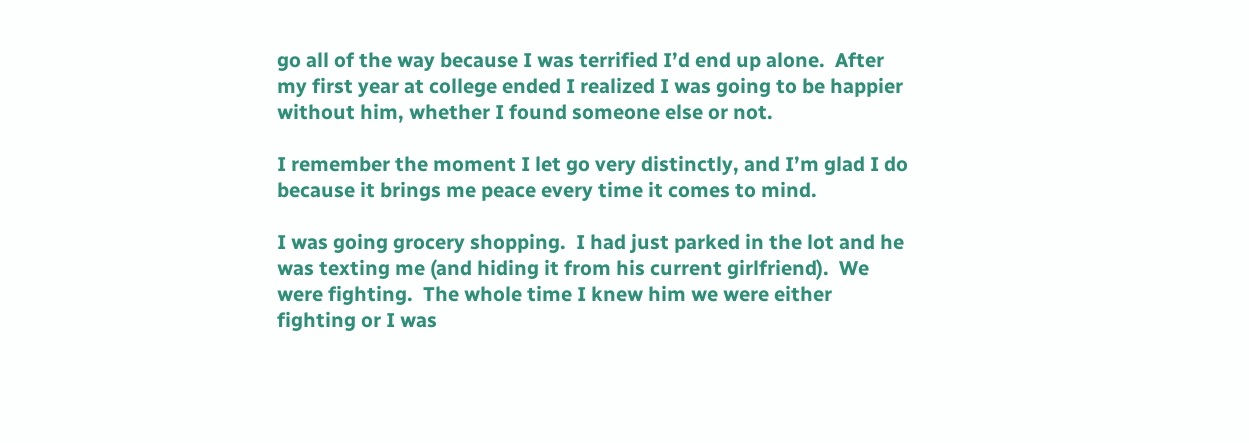go all of the way because I was terrified I’d end up alone.  After my first year at college ended I realized I was going to be happier without him, whether I found someone else or not.

I remember the moment I let go very distinctly, and I’m glad I do because it brings me peace every time it comes to mind.

I was going grocery shopping.  I had just parked in the lot and he was texting me (and hiding it from his current girlfriend).  We were fighting.  The whole time I knew him we were either fighting or I was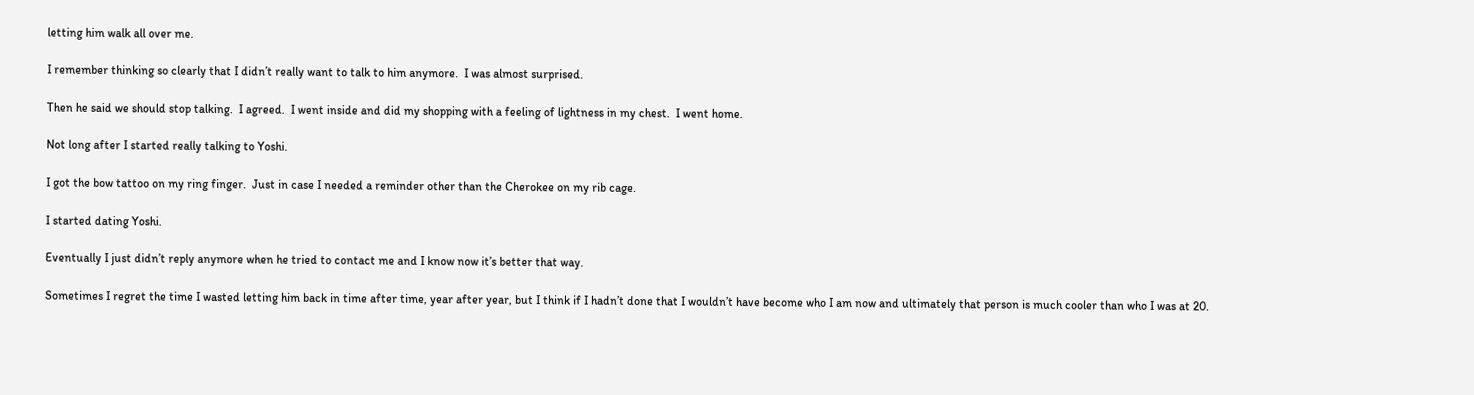letting him walk all over me.

I remember thinking so clearly that I didn’t really want to talk to him anymore.  I was almost surprised.

Then he said we should stop talking.  I agreed.  I went inside and did my shopping with a feeling of lightness in my chest.  I went home.

Not long after I started really talking to Yoshi.

I got the bow tattoo on my ring finger.  Just in case I needed a reminder other than the Cherokee on my rib cage.

I started dating Yoshi.

Eventually I just didn’t reply anymore when he tried to contact me and I know now it’s better that way.

Sometimes I regret the time I wasted letting him back in time after time, year after year, but I think if I hadn’t done that I wouldn’t have become who I am now and ultimately that person is much cooler than who I was at 20.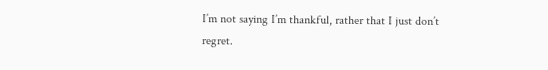I’m not saying I’m thankful, rather that I just don’t regret.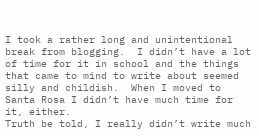I took a rather long and unintentional break from blogging.  I didn’t have a lot of time for it in school and the things that came to mind to write about seemed silly and childish.  When I moved to Santa Rosa I didn’t have much time for it, either.
Truth be told, I really didn’t write much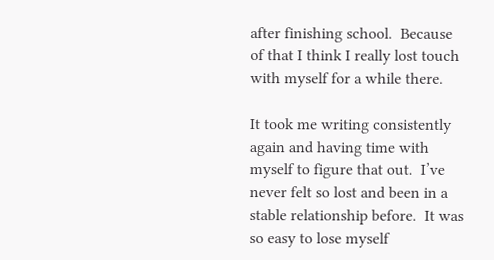after finishing school.  Because of that I think I really lost touch with myself for a while there.

It took me writing consistently again and having time with myself to figure that out.  I’ve never felt so lost and been in a stable relationship before.  It was so easy to lose myself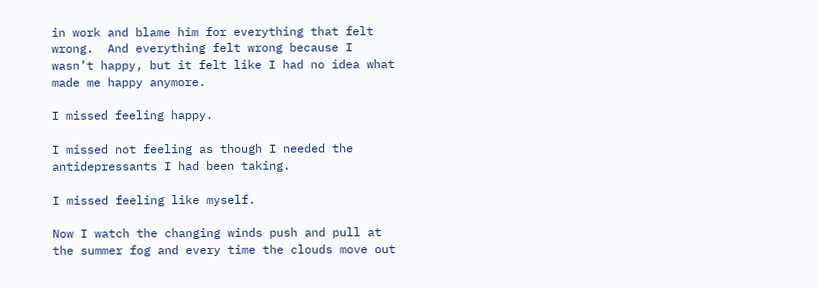in work and blame him for everything that felt wrong.  And everything felt wrong because I wasn’t happy, but it felt like I had no idea what made me happy anymore.

I missed feeling happy.

I missed not feeling as though I needed the antidepressants I had been taking.

I missed feeling like myself.

Now I watch the changing winds push and pull at the summer fog and every time the clouds move out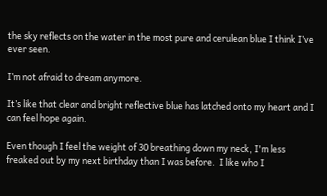the sky reflects on the water in the most pure and cerulean blue I think I’ve ever seen.

I’m not afraid to dream anymore.

It’s like that clear and bright reflective blue has latched onto my heart and I can feel hope again.

Even though I feel the weight of 30 breathing down my neck, I'm less freaked out by my next birthday than I was before.  I like who I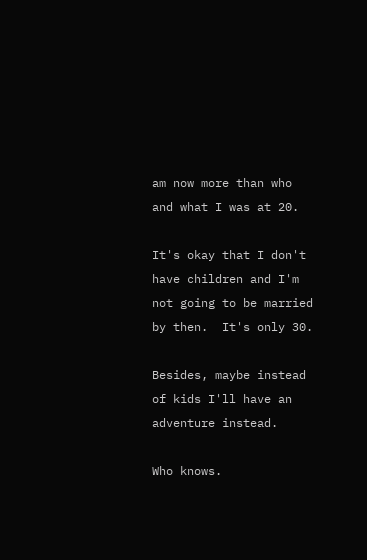am now more than who and what I was at 20.

It's okay that I don't have children and I'm not going to be married by then.  It's only 30.

Besides, maybe instead of kids I'll have an adventure instead.

Who knows.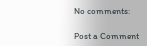No comments:

Post a Comment